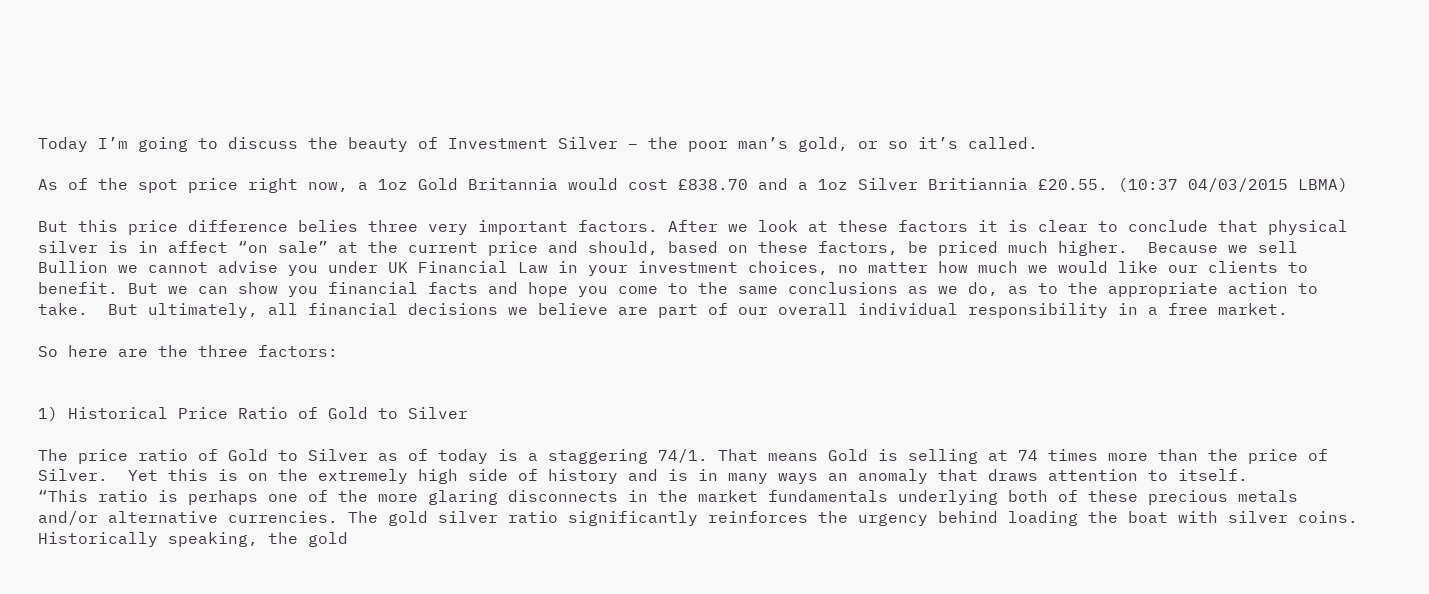Today I’m going to discuss the beauty of Investment Silver – the poor man’s gold, or so it’s called.

As of the spot price right now, a 1oz Gold Britannia would cost £838.70 and a 1oz Silver Britiannia £20.55. (10:37 04/03/2015 LBMA)

But this price difference belies three very important factors. After we look at these factors it is clear to conclude that physical silver is in affect “on sale” at the current price and should, based on these factors, be priced much higher.  Because we sell Bullion we cannot advise you under UK Financial Law in your investment choices, no matter how much we would like our clients to benefit. But we can show you financial facts and hope you come to the same conclusions as we do, as to the appropriate action to take.  But ultimately, all financial decisions we believe are part of our overall individual responsibility in a free market.

So here are the three factors:


1) Historical Price Ratio of Gold to Silver

The price ratio of Gold to Silver as of today is a staggering 74/1. That means Gold is selling at 74 times more than the price of Silver.  Yet this is on the extremely high side of history and is in many ways an anomaly that draws attention to itself.
“This ratio is perhaps one of the more glaring disconnects in the market fundamentals underlying both of these precious metals and/or alternative currencies. The gold silver ratio significantly reinforces the urgency behind loading the boat with silver coins. Historically speaking, the gold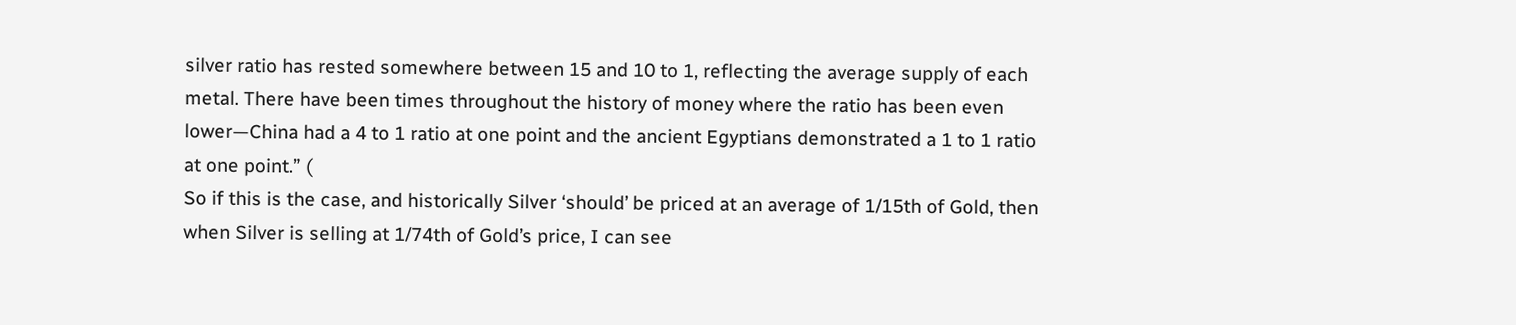silver ratio has rested somewhere between 15 and 10 to 1, reflecting the average supply of each metal. There have been times throughout the history of money where the ratio has been even lower—China had a 4 to 1 ratio at one point and the ancient Egyptians demonstrated a 1 to 1 ratio at one point.” (
So if this is the case, and historically Silver ‘should’ be priced at an average of 1/15th of Gold, then when Silver is selling at 1/74th of Gold’s price, I can see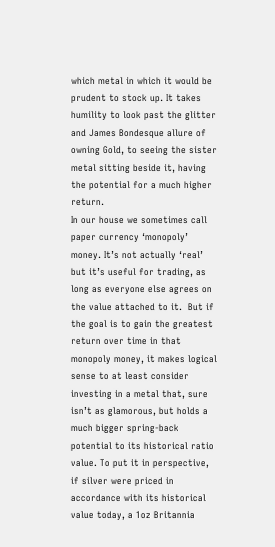which metal in which it would be prudent to stock up. It takes humility to look past the glitter and James Bondesque allure of owning Gold, to seeing the sister metal sitting beside it, having the potential for a much higher return.
In our house we sometimes call paper currency ‘monopoly’ money. It’s not actually ‘real’ but it’s useful for trading, as long as everyone else agrees on the value attached to it.  But if the goal is to gain the greatest return over time in that monopoly money, it makes logical sense to at least consider investing in a metal that, sure isn’t as glamorous, but holds a much bigger spring-back potential to its historical ratio value. To put it in perspective, if silver were priced in accordance with its historical value today, a 1oz Britannia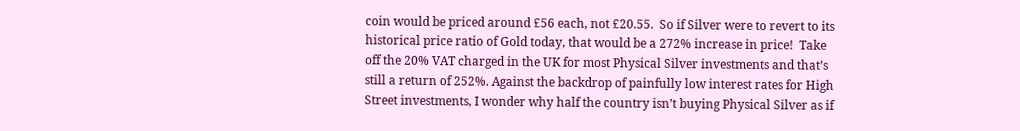coin would be priced around £56 each, not £20.55.  So if Silver were to revert to its historical price ratio of Gold today, that would be a 272% increase in price!  Take off the 20% VAT charged in the UK for most Physical Silver investments and that’s still a return of 252%. Against the backdrop of painfully low interest rates for High Street investments, I wonder why half the country isn’t buying Physical Silver as if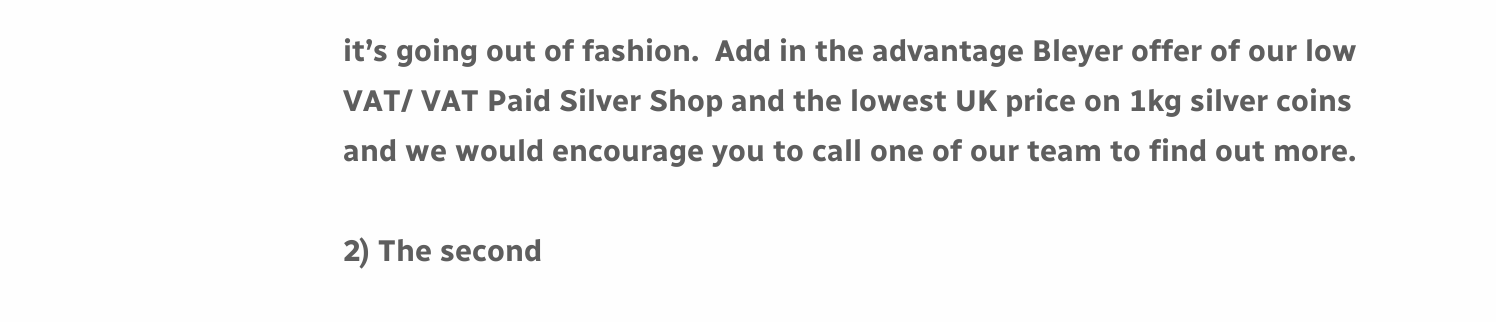it’s going out of fashion.  Add in the advantage Bleyer offer of our low VAT/ VAT Paid Silver Shop and the lowest UK price on 1kg silver coins and we would encourage you to call one of our team to find out more.

2) The second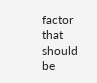factor that should be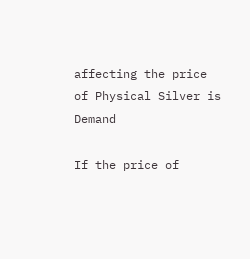affecting the price of Physical Silver is Demand

If the price of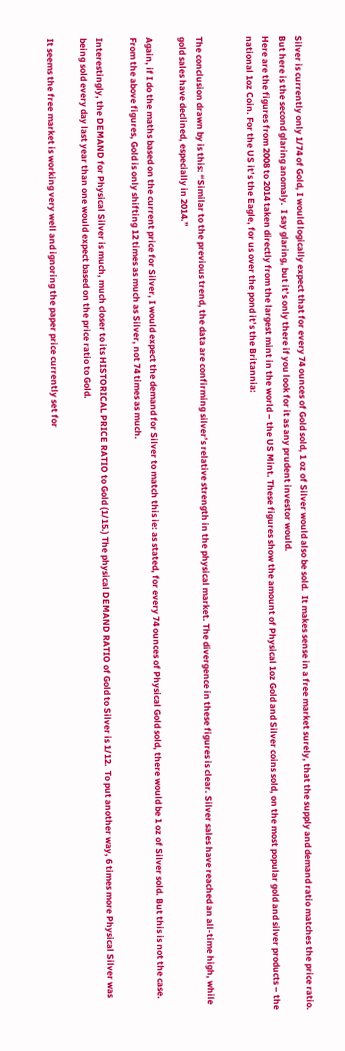Silver is currently only 1/74 of Gold, I would logically expect that for every 74 ounces of Gold sold, 1 oz of Silver would also be sold.  It makes sense in a free market surely, that the supply and demand ratio matches the price ratio.  But here is the second glaring anomaly.  I say glaring, but it’s only there if you look for it as any prudent investor would.
Here are the figures from 2008 to 2014 taken directly from the largest mint in the world – the US Mint. These figures show the amount of Physical 1oz Gold and Silver coins sold, on the most popular gold and silver products – the national 1oz Coin. For the US it’s the Eagle, for us over the pond it’s the Britannia:


The conclusion drawn by is this: “Similar to the previous trend, the data are confirming silver’s relative strength in the physical market. The divergence in these figures is clear. Silver sales have reached an all-time high, while gold sales have declined, especially in 2014.”

Again, if I do the maths based on the current price for Silver, I would expect the demand for Silver to match this ie: as stated, for every 74 ounces of Physical Gold sold, there would be 1 oz of Silver sold. But this is not the case.  From the above figures, Gold is only shifting 12 times as much as Silver, not 74 times as much.

Interestingly, the DEMAND for Physical Silver is much, much closer to its HISTORICAL PRICE RATIO to Gold (1/15.) The physical DEMAND RATIO of Gold to Silver is 1/12.  To put another way, 6 times more Physical Silver was being sold every day last year than one would expect based on the price ratio to Gold.

It seems the free market is working very well and ignoring the paper price currently set for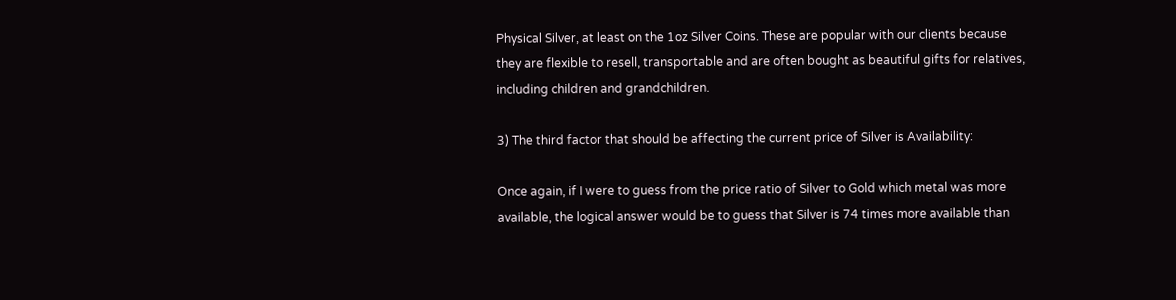Physical Silver, at least on the 1oz Silver Coins. These are popular with our clients because they are flexible to resell, transportable and are often bought as beautiful gifts for relatives, including children and grandchildren.

3) The third factor that should be affecting the current price of Silver is Availability:

Once again, if I were to guess from the price ratio of Silver to Gold which metal was more available, the logical answer would be to guess that Silver is 74 times more available than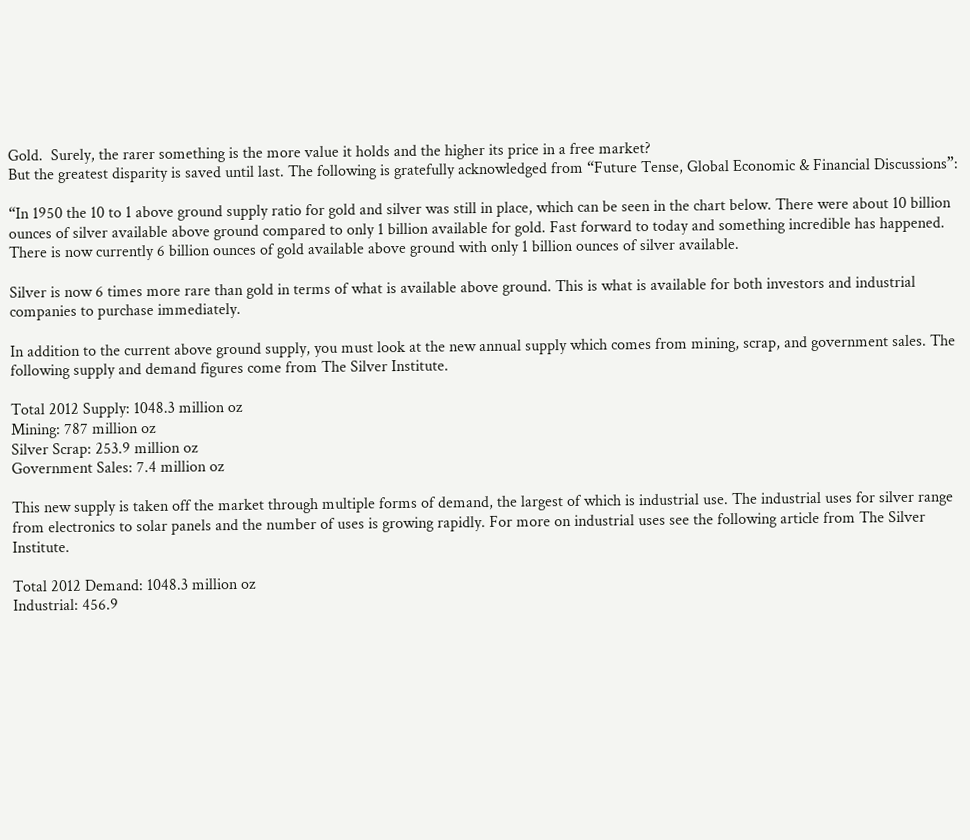Gold.  Surely, the rarer something is the more value it holds and the higher its price in a free market?
But the greatest disparity is saved until last. The following is gratefully acknowledged from “Future Tense, Global Economic & Financial Discussions”:

“In 1950 the 10 to 1 above ground supply ratio for gold and silver was still in place, which can be seen in the chart below. There were about 10 billion ounces of silver available above ground compared to only 1 billion available for gold. Fast forward to today and something incredible has happened. There is now currently 6 billion ounces of gold available above ground with only 1 billion ounces of silver available.

Silver is now 6 times more rare than gold in terms of what is available above ground. This is what is available for both investors and industrial companies to purchase immediately.

In addition to the current above ground supply, you must look at the new annual supply which comes from mining, scrap, and government sales. The following supply and demand figures come from The Silver Institute.

Total 2012 Supply: 1048.3 million oz
Mining: 787 million oz
Silver Scrap: 253.9 million oz
Government Sales: 7.4 million oz

This new supply is taken off the market through multiple forms of demand, the largest of which is industrial use. The industrial uses for silver range from electronics to solar panels and the number of uses is growing rapidly. For more on industrial uses see the following article from The Silver Institute.

Total 2012 Demand: 1048.3 million oz
Industrial: 456.9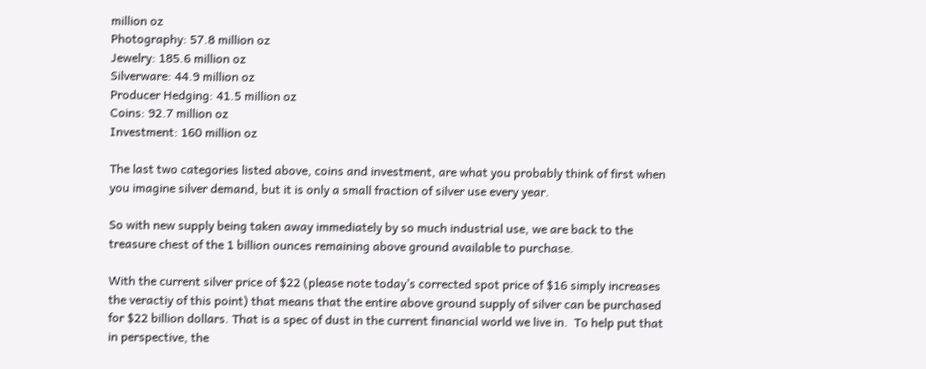million oz
Photography: 57.8 million oz
Jewelry: 185.6 million oz
Silverware: 44.9 million oz
Producer Hedging: 41.5 million oz
Coins: 92.7 million oz
Investment: 160 million oz

The last two categories listed above, coins and investment, are what you probably think of first when you imagine silver demand, but it is only a small fraction of silver use every year.

So with new supply being taken away immediately by so much industrial use, we are back to the treasure chest of the 1 billion ounces remaining above ground available to purchase.

With the current silver price of $22 (please note today’s corrected spot price of $16 simply increases the veractiy of this point) that means that the entire above ground supply of silver can be purchased for $22 billion dollars. That is a spec of dust in the current financial world we live in.  To help put that in perspective, the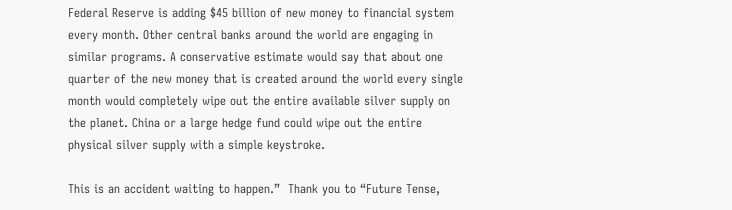Federal Reserve is adding $45 billion of new money to financial system every month. Other central banks around the world are engaging in similar programs. A conservative estimate would say that about one quarter of the new money that is created around the world every single month would completely wipe out the entire available silver supply on the planet. China or a large hedge fund could wipe out the entire physical silver supply with a simple keystroke.

This is an accident waiting to happen.”  Thank you to “Future Tense,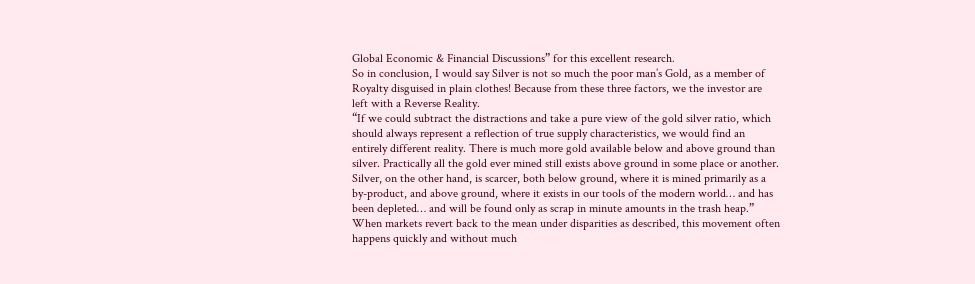Global Economic & Financial Discussions” for this excellent research.
So in conclusion, I would say Silver is not so much the poor man’s Gold, as a member of Royalty disguised in plain clothes! Because from these three factors, we the investor are left with a Reverse Reality.
“If we could subtract the distractions and take a pure view of the gold silver ratio, which should always represent a reflection of true supply characteristics, we would find an entirely different reality. There is much more gold available below and above ground than silver. Practically all the gold ever mined still exists above ground in some place or another. Silver, on the other hand, is scarcer, both below ground, where it is mined primarily as a by-product, and above ground, where it exists in our tools of the modern world… and has been depleted… and will be found only as scrap in minute amounts in the trash heap.” When markets revert back to the mean under disparities as described, this movement often happens quickly and without much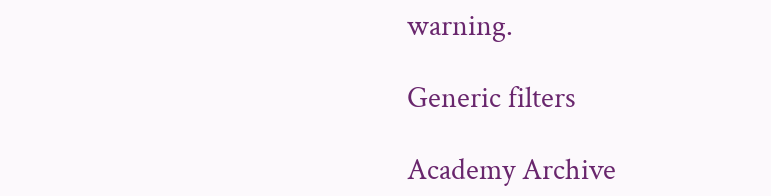warning.

Generic filters

Academy Archive